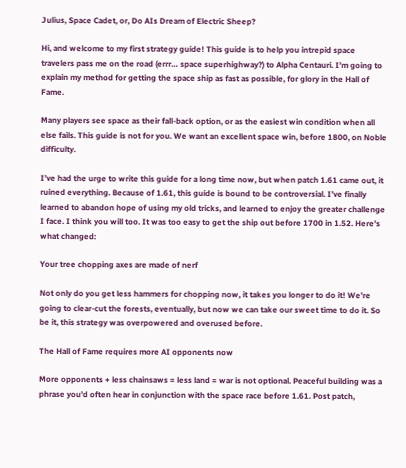Julius, Space Cadet, or, Do AIs Dream of Electric Sheep?

Hi, and welcome to my first strategy guide! This guide is to help you intrepid space travelers pass me on the road (errr… space superhighway?) to Alpha Centauri. I’m going to explain my method for getting the space ship as fast as possible, for glory in the Hall of Fame.

Many players see space as their fall-back option, or as the easiest win condition when all else fails. This guide is not for you. We want an excellent space win, before 1800, on Noble difficulty.

I’ve had the urge to write this guide for a long time now, but when patch 1.61 came out, it ruined everything. Because of 1.61, this guide is bound to be controversial. I’ve finally learned to abandon hope of using my old tricks, and learned to enjoy the greater challenge I face. I think you will too. It was too easy to get the ship out before 1700 in 1.52. Here’s what changed:

Your tree chopping axes are made of nerf

Not only do you get less hammers for chopping now, it takes you longer to do it! We’re going to clear-cut the forests, eventually, but now we can take our sweet time to do it. So be it, this strategy was overpowered and overused before.

The Hall of Fame requires more AI opponents now

More opponents + less chainsaws = less land = war is not optional. Peaceful building was a phrase you’d often hear in conjunction with the space race before 1.61. Post patch,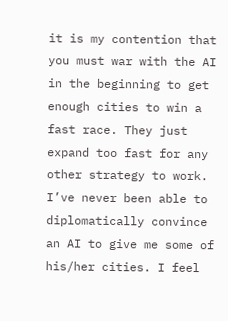it is my contention that you must war with the AI in the beginning to get enough cities to win a fast race. They just expand too fast for any other strategy to work. I’ve never been able to diplomatically convince an AI to give me some of his/her cities. I feel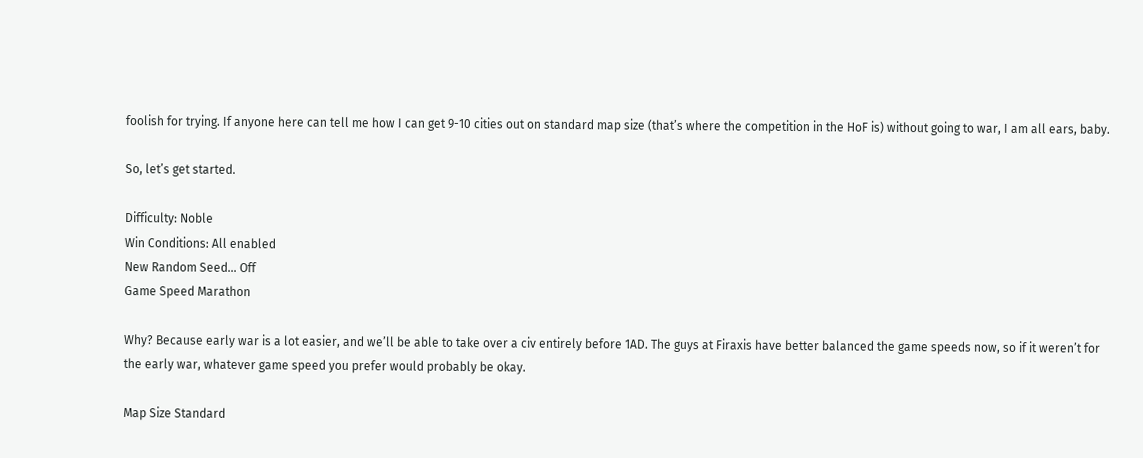foolish for trying. If anyone here can tell me how I can get 9-10 cities out on standard map size (that’s where the competition in the HoF is) without going to war, I am all ears, baby.

So, let’s get started.

Difficulty: Noble
Win Conditions: All enabled
New Random Seed… Off
Game Speed Marathon

Why? Because early war is a lot easier, and we’ll be able to take over a civ entirely before 1AD. The guys at Firaxis have better balanced the game speeds now, so if it weren’t for the early war, whatever game speed you prefer would probably be okay.

Map Size Standard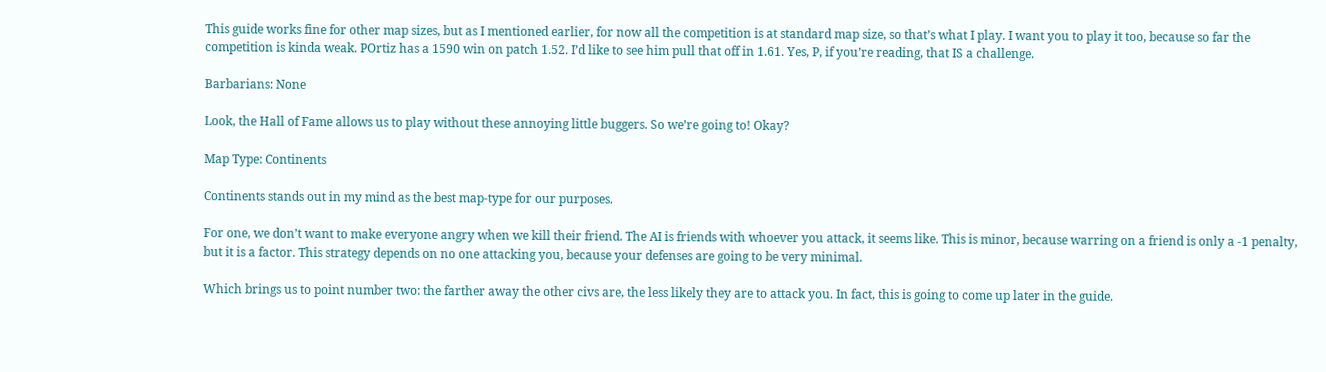This guide works fine for other map sizes, but as I mentioned earlier, for now all the competition is at standard map size, so that’s what I play. I want you to play it too, because so far the competition is kinda weak. POrtiz has a 1590 win on patch 1.52. I’d like to see him pull that off in 1.61. Yes, P, if you’re reading, that IS a challenge.

Barbarians: None

Look, the Hall of Fame allows us to play without these annoying little buggers. So we’re going to! Okay?

Map Type: Continents

Continents stands out in my mind as the best map-type for our purposes.

For one, we don’t want to make everyone angry when we kill their friend. The AI is friends with whoever you attack, it seems like. This is minor, because warring on a friend is only a -1 penalty, but it is a factor. This strategy depends on no one attacking you, because your defenses are going to be very minimal.

Which brings us to point number two: the farther away the other civs are, the less likely they are to attack you. In fact, this is going to come up later in the guide.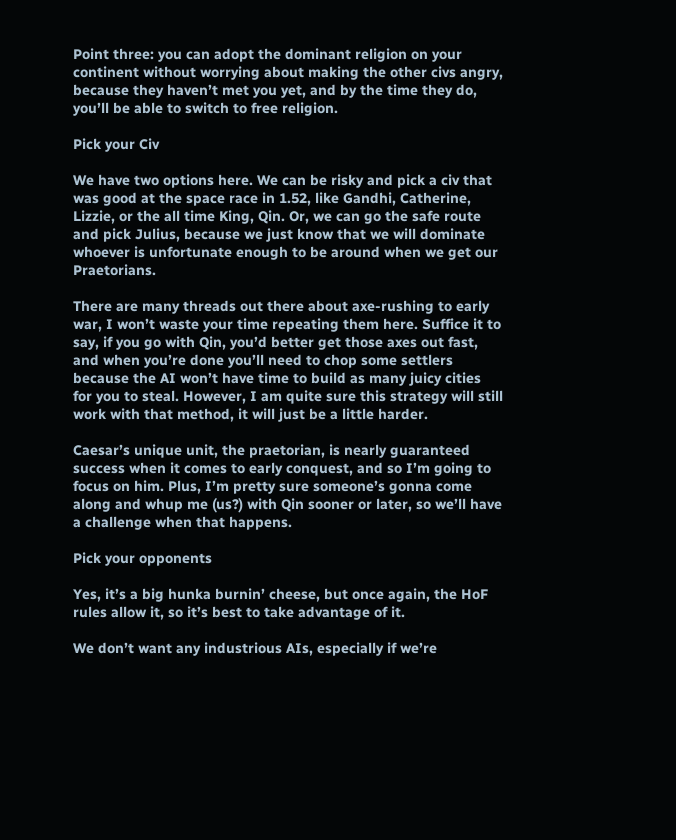Point three: you can adopt the dominant religion on your continent without worrying about making the other civs angry, because they haven’t met you yet, and by the time they do, you’ll be able to switch to free religion.

Pick your Civ

We have two options here. We can be risky and pick a civ that was good at the space race in 1.52, like Gandhi, Catherine, Lizzie, or the all time King, Qin. Or, we can go the safe route and pick Julius, because we just know that we will dominate whoever is unfortunate enough to be around when we get our Praetorians.

There are many threads out there about axe-rushing to early war, I won’t waste your time repeating them here. Suffice it to say, if you go with Qin, you’d better get those axes out fast, and when you’re done you’ll need to chop some settlers because the AI won’t have time to build as many juicy cities for you to steal. However, I am quite sure this strategy will still work with that method, it will just be a little harder.

Caesar’s unique unit, the praetorian, is nearly guaranteed success when it comes to early conquest, and so I’m going to focus on him. Plus, I’m pretty sure someone’s gonna come along and whup me (us?) with Qin sooner or later, so we’ll have a challenge when that happens.

Pick your opponents

Yes, it’s a big hunka burnin’ cheese, but once again, the HoF rules allow it, so it’s best to take advantage of it.

We don’t want any industrious AIs, especially if we’re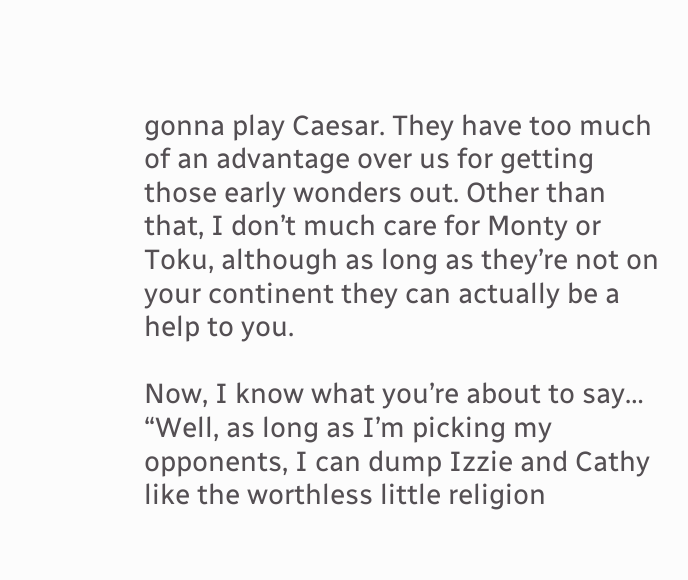gonna play Caesar. They have too much of an advantage over us for getting those early wonders out. Other than that, I don’t much care for Monty or Toku, although as long as they’re not on your continent they can actually be a help to you.

Now, I know what you’re about to say… “Well, as long as I’m picking my opponents, I can dump Izzie and Cathy like the worthless little religion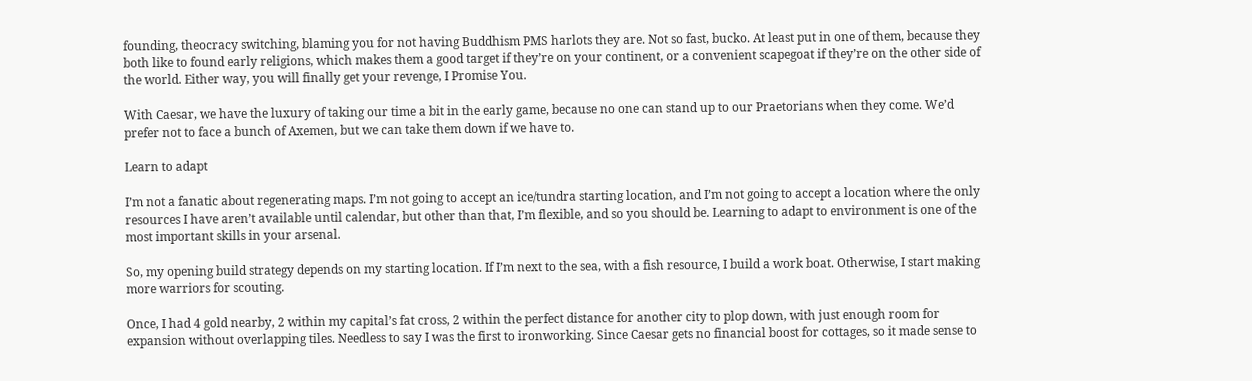founding, theocracy switching, blaming you for not having Buddhism PMS harlots they are. Not so fast, bucko. At least put in one of them, because they both like to found early religions, which makes them a good target if they’re on your continent, or a convenient scapegoat if they’re on the other side of the world. Either way, you will finally get your revenge, I Promise You.

With Caesar, we have the luxury of taking our time a bit in the early game, because no one can stand up to our Praetorians when they come. We’d prefer not to face a bunch of Axemen, but we can take them down if we have to.

Learn to adapt

I’m not a fanatic about regenerating maps. I’m not going to accept an ice/tundra starting location, and I’m not going to accept a location where the only resources I have aren’t available until calendar, but other than that, I’m flexible, and so you should be. Learning to adapt to environment is one of the most important skills in your arsenal.

So, my opening build strategy depends on my starting location. If I’m next to the sea, with a fish resource, I build a work boat. Otherwise, I start making more warriors for scouting.

Once, I had 4 gold nearby, 2 within my capital’s fat cross, 2 within the perfect distance for another city to plop down, with just enough room for expansion without overlapping tiles. Needless to say I was the first to ironworking. Since Caesar gets no financial boost for cottages, so it made sense to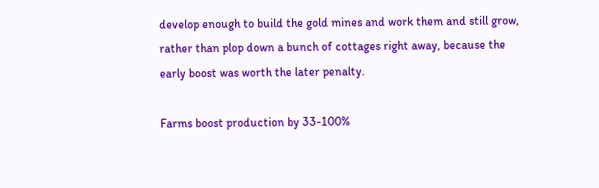develop enough to build the gold mines and work them and still grow, rather than plop down a bunch of cottages right away, because the early boost was worth the later penalty.

Farms boost production by 33-100%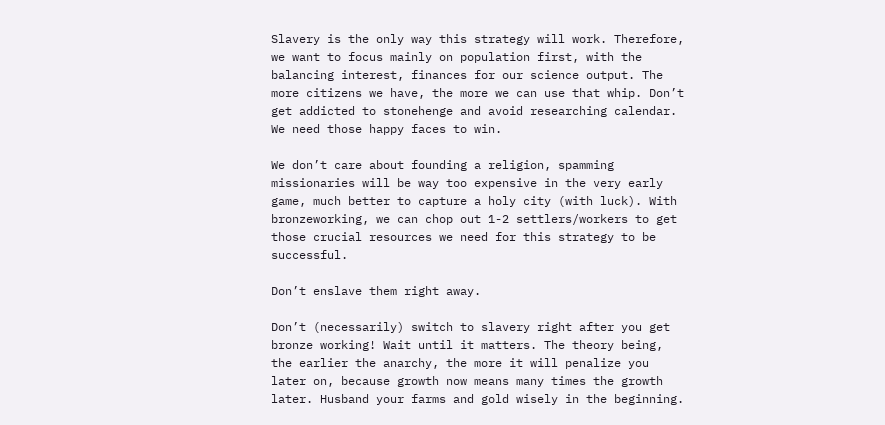Slavery is the only way this strategy will work. Therefore, we want to focus mainly on population first, with the balancing interest, finances for our science output. The more citizens we have, the more we can use that whip. Don’t get addicted to stonehenge and avoid researching calendar. We need those happy faces to win.

We don’t care about founding a religion, spamming missionaries will be way too expensive in the very early game, much better to capture a holy city (with luck). With bronzeworking, we can chop out 1-2 settlers/workers to get those crucial resources we need for this strategy to be successful.

Don’t enslave them right away.

Don’t (necessarily) switch to slavery right after you get bronze working! Wait until it matters. The theory being, the earlier the anarchy, the more it will penalize you later on, because growth now means many times the growth later. Husband your farms and gold wisely in the beginning.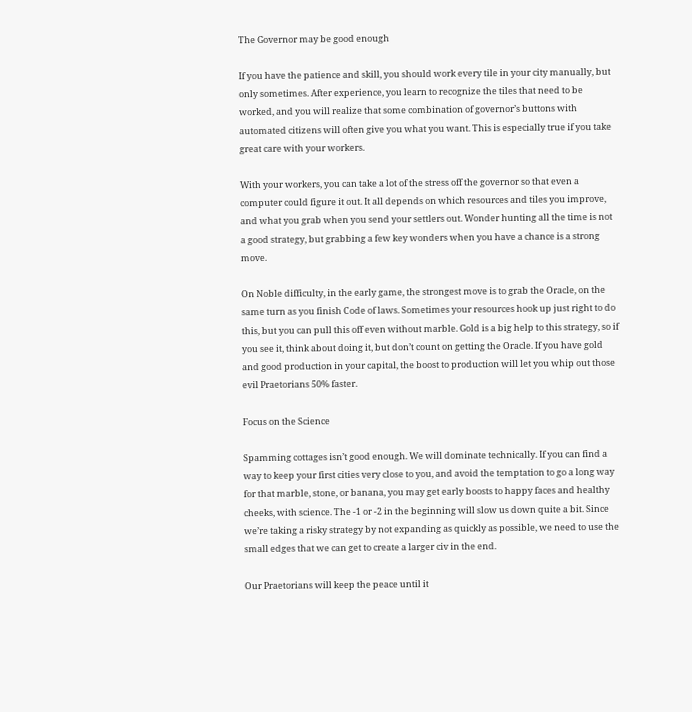The Governor may be good enough

If you have the patience and skill, you should work every tile in your city manually, but only sometimes. After experience, you learn to recognize the tiles that need to be worked, and you will realize that some combination of governor’s buttons with automated citizens will often give you what you want. This is especially true if you take great care with your workers.

With your workers, you can take a lot of the stress off the governor so that even a computer could figure it out. It all depends on which resources and tiles you improve, and what you grab when you send your settlers out. Wonder hunting all the time is not a good strategy, but grabbing a few key wonders when you have a chance is a strong move.

On Noble difficulty, in the early game, the strongest move is to grab the Oracle, on the same turn as you finish Code of laws. Sometimes your resources hook up just right to do this, but you can pull this off even without marble. Gold is a big help to this strategy, so if you see it, think about doing it, but don’t count on getting the Oracle. If you have gold and good production in your capital, the boost to production will let you whip out those evil Praetorians 50% faster.

Focus on the Science

Spamming cottages isn’t good enough. We will dominate technically. If you can find a way to keep your first cities very close to you, and avoid the temptation to go a long way for that marble, stone, or banana, you may get early boosts to happy faces and healthy cheeks, with science. The -1 or -2 in the beginning will slow us down quite a bit. Since we’re taking a risky strategy by not expanding as quickly as possible, we need to use the small edges that we can get to create a larger civ in the end.

Our Praetorians will keep the peace until it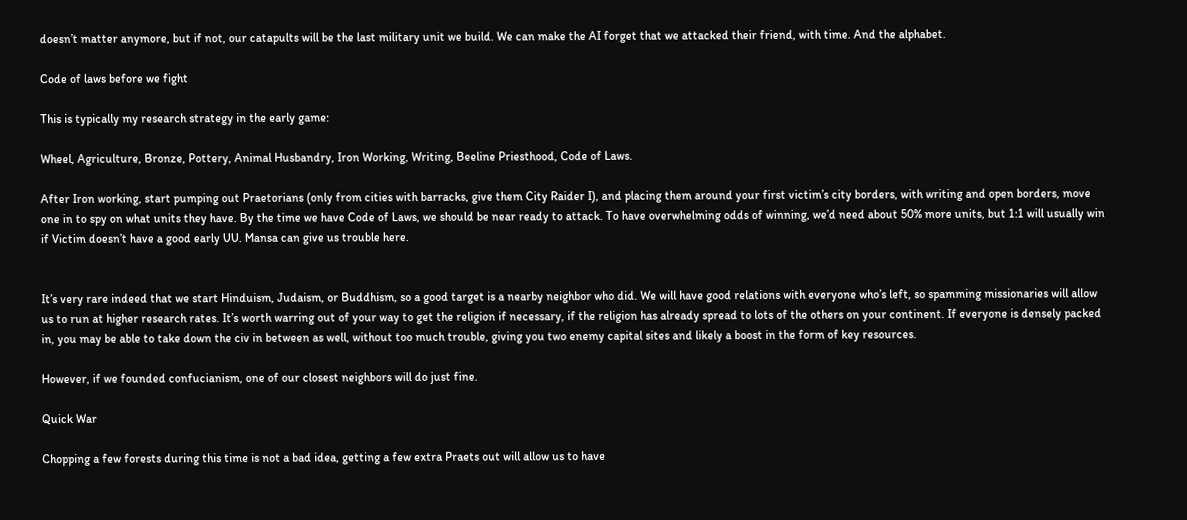doesn’t matter anymore, but if not, our catapults will be the last military unit we build. We can make the AI forget that we attacked their friend, with time. And the alphabet.

Code of laws before we fight

This is typically my research strategy in the early game:

Wheel, Agriculture, Bronze, Pottery, Animal Husbandry, Iron Working, Writing, Beeline Priesthood, Code of Laws.

After Iron working, start pumping out Praetorians (only from cities with barracks, give them City Raider I), and placing them around your first victim’s city borders, with writing and open borders, move one in to spy on what units they have. By the time we have Code of Laws, we should be near ready to attack. To have overwhelming odds of winning, we’d need about 50% more units, but 1:1 will usually win if Victim doesn’t have a good early UU. Mansa can give us trouble here.


It’s very rare indeed that we start Hinduism, Judaism, or Buddhism, so a good target is a nearby neighbor who did. We will have good relations with everyone who’s left, so spamming missionaries will allow us to run at higher research rates. It’s worth warring out of your way to get the religion if necessary, if the religion has already spread to lots of the others on your continent. If everyone is densely packed in, you may be able to take down the civ in between as well, without too much trouble, giving you two enemy capital sites and likely a boost in the form of key resources.

However, if we founded confucianism, one of our closest neighbors will do just fine.

Quick War

Chopping a few forests during this time is not a bad idea, getting a few extra Praets out will allow us to have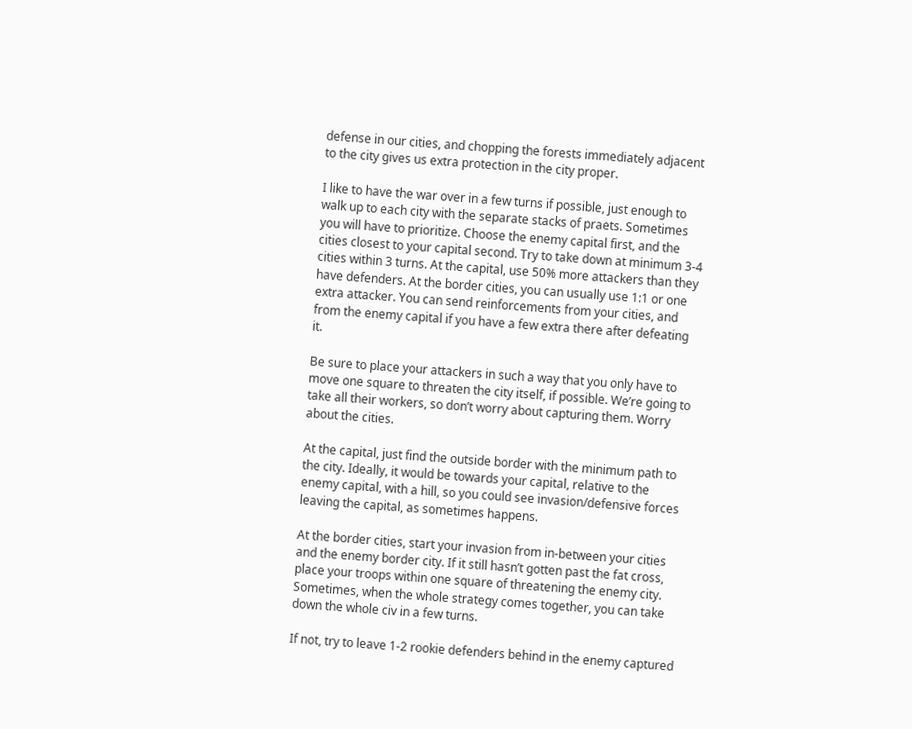defense in our cities, and chopping the forests immediately adjacent to the city gives us extra protection in the city proper.

I like to have the war over in a few turns if possible, just enough to walk up to each city with the separate stacks of praets. Sometimes you will have to prioritize. Choose the enemy capital first, and the cities closest to your capital second. Try to take down at minimum 3-4 cities within 3 turns. At the capital, use 50% more attackers than they have defenders. At the border cities, you can usually use 1:1 or one extra attacker. You can send reinforcements from your cities, and from the enemy capital if you have a few extra there after defeating it.

Be sure to place your attackers in such a way that you only have to move one square to threaten the city itself, if possible. We’re going to take all their workers, so don’t worry about capturing them. Worry about the cities.

At the capital, just find the outside border with the minimum path to the city. Ideally, it would be towards your capital, relative to the enemy capital, with a hill, so you could see invasion/defensive forces leaving the capital, as sometimes happens.

At the border cities, start your invasion from in-between your cities and the enemy border city. If it still hasn’t gotten past the fat cross, place your troops within one square of threatening the enemy city. Sometimes, when the whole strategy comes together, you can take down the whole civ in a few turns.

If not, try to leave 1-2 rookie defenders behind in the enemy captured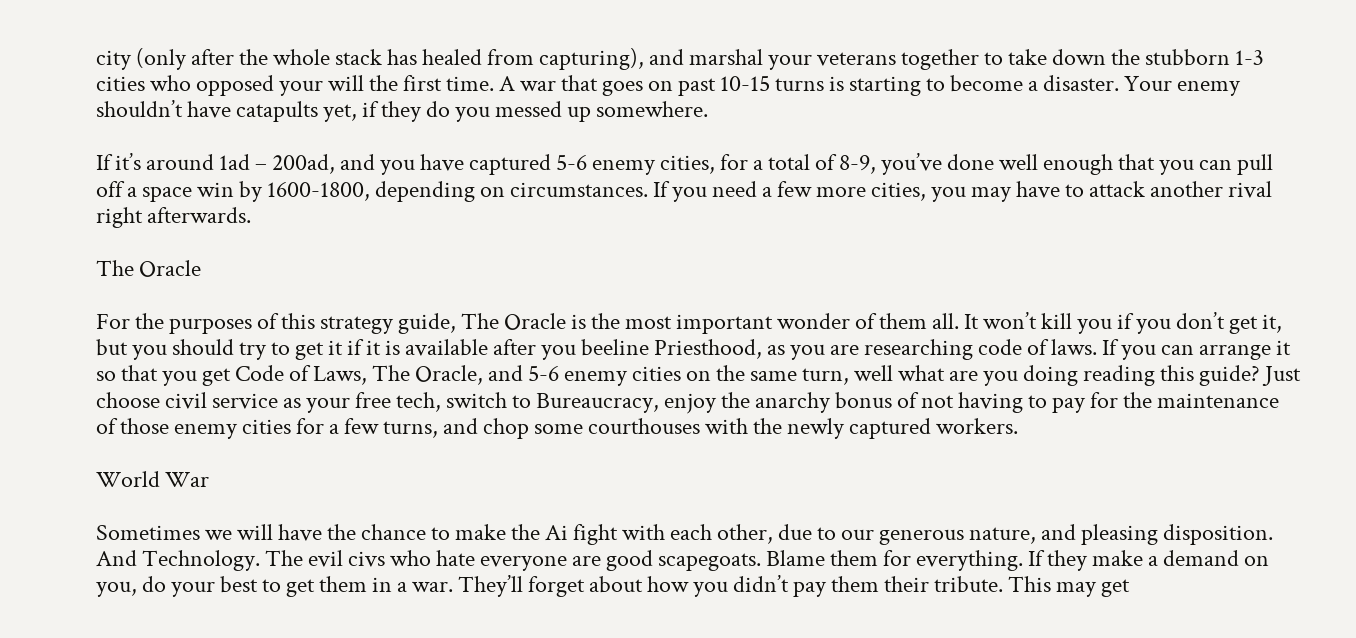city (only after the whole stack has healed from capturing), and marshal your veterans together to take down the stubborn 1-3 cities who opposed your will the first time. A war that goes on past 10-15 turns is starting to become a disaster. Your enemy shouldn’t have catapults yet, if they do you messed up somewhere.

If it’s around 1ad – 200ad, and you have captured 5-6 enemy cities, for a total of 8-9, you’ve done well enough that you can pull off a space win by 1600-1800, depending on circumstances. If you need a few more cities, you may have to attack another rival right afterwards.

The Oracle

For the purposes of this strategy guide, The Oracle is the most important wonder of them all. It won’t kill you if you don’t get it, but you should try to get it if it is available after you beeline Priesthood, as you are researching code of laws. If you can arrange it so that you get Code of Laws, The Oracle, and 5-6 enemy cities on the same turn, well what are you doing reading this guide? Just choose civil service as your free tech, switch to Bureaucracy, enjoy the anarchy bonus of not having to pay for the maintenance of those enemy cities for a few turns, and chop some courthouses with the newly captured workers.

World War

Sometimes we will have the chance to make the Ai fight with each other, due to our generous nature, and pleasing disposition. And Technology. The evil civs who hate everyone are good scapegoats. Blame them for everything. If they make a demand on you, do your best to get them in a war. They’ll forget about how you didn’t pay them their tribute. This may get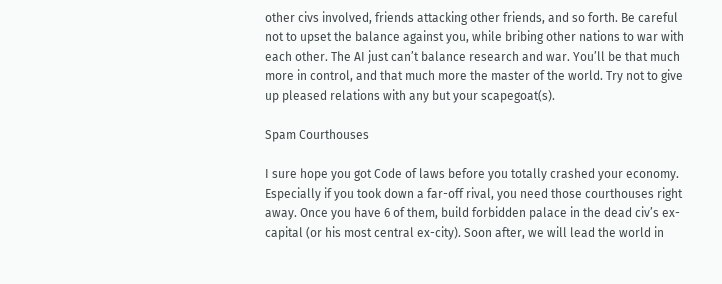other civs involved, friends attacking other friends, and so forth. Be careful not to upset the balance against you, while bribing other nations to war with each other. The AI just can’t balance research and war. You’ll be that much more in control, and that much more the master of the world. Try not to give up pleased relations with any but your scapegoat(s).

Spam Courthouses

I sure hope you got Code of laws before you totally crashed your economy. Especially if you took down a far-off rival, you need those courthouses right away. Once you have 6 of them, build forbidden palace in the dead civ’s ex-capital (or his most central ex-city). Soon after, we will lead the world in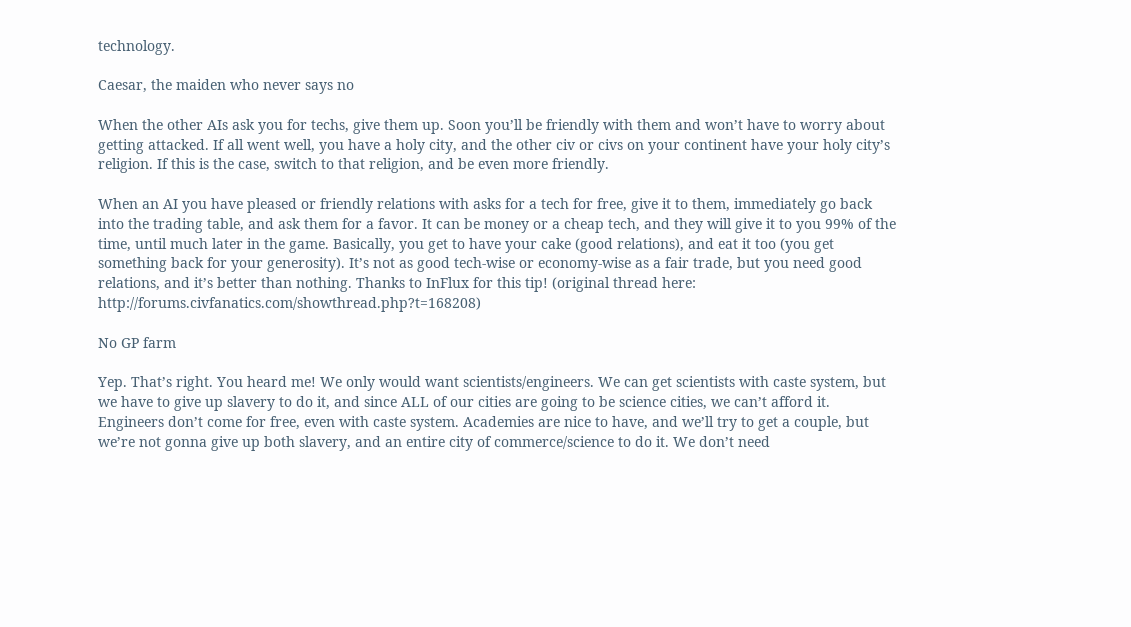technology.

Caesar, the maiden who never says no

When the other AIs ask you for techs, give them up. Soon you’ll be friendly with them and won’t have to worry about getting attacked. If all went well, you have a holy city, and the other civ or civs on your continent have your holy city’s religion. If this is the case, switch to that religion, and be even more friendly.

When an AI you have pleased or friendly relations with asks for a tech for free, give it to them, immediately go back into the trading table, and ask them for a favor. It can be money or a cheap tech, and they will give it to you 99% of the time, until much later in the game. Basically, you get to have your cake (good relations), and eat it too (you get something back for your generosity). It’s not as good tech-wise or economy-wise as a fair trade, but you need good relations, and it’s better than nothing. Thanks to InFlux for this tip! (original thread here: http://forums.civfanatics.com/showthread.php?t=168208)

No GP farm

Yep. That’s right. You heard me! We only would want scientists/engineers. We can get scientists with caste system, but we have to give up slavery to do it, and since ALL of our cities are going to be science cities, we can’t afford it. Engineers don’t come for free, even with caste system. Academies are nice to have, and we’ll try to get a couple, but we’re not gonna give up both slavery, and an entire city of commerce/science to do it. We don’t need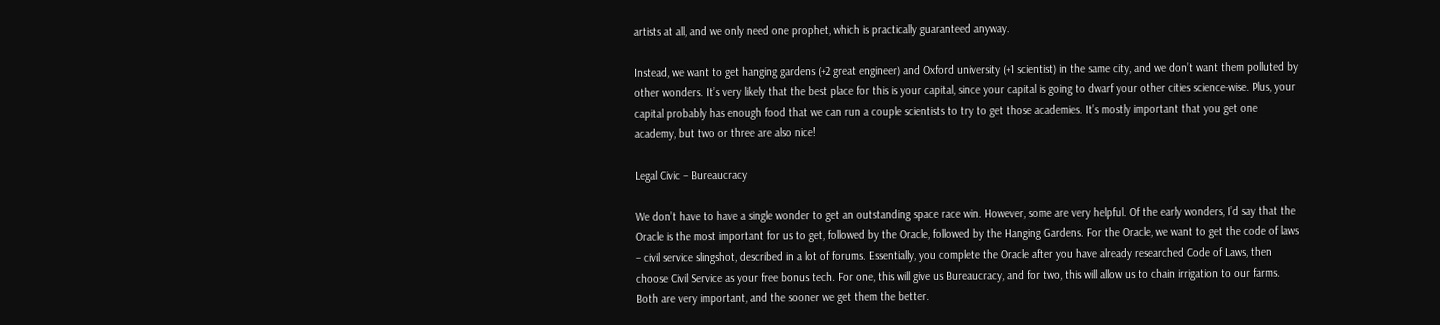artists at all, and we only need one prophet, which is practically guaranteed anyway.

Instead, we want to get hanging gardens (+2 great engineer) and Oxford university (+1 scientist) in the same city, and we don’t want them polluted by other wonders. It’s very likely that the best place for this is your capital, since your capital is going to dwarf your other cities science-wise. Plus, your capital probably has enough food that we can run a couple scientists to try to get those academies. It’s mostly important that you get one academy, but two or three are also nice!

Legal Civic – Bureaucracy

We don’t have to have a single wonder to get an outstanding space race win. However, some are very helpful. Of the early wonders, I’d say that the Oracle is the most important for us to get, followed by the Oracle, followed by the Hanging Gardens. For the Oracle, we want to get the code of laws – civil service slingshot, described in a lot of forums. Essentially, you complete the Oracle after you have already researched Code of Laws, then choose Civil Service as your free bonus tech. For one, this will give us Bureaucracy, and for two, this will allow us to chain irrigation to our farms. Both are very important, and the sooner we get them the better.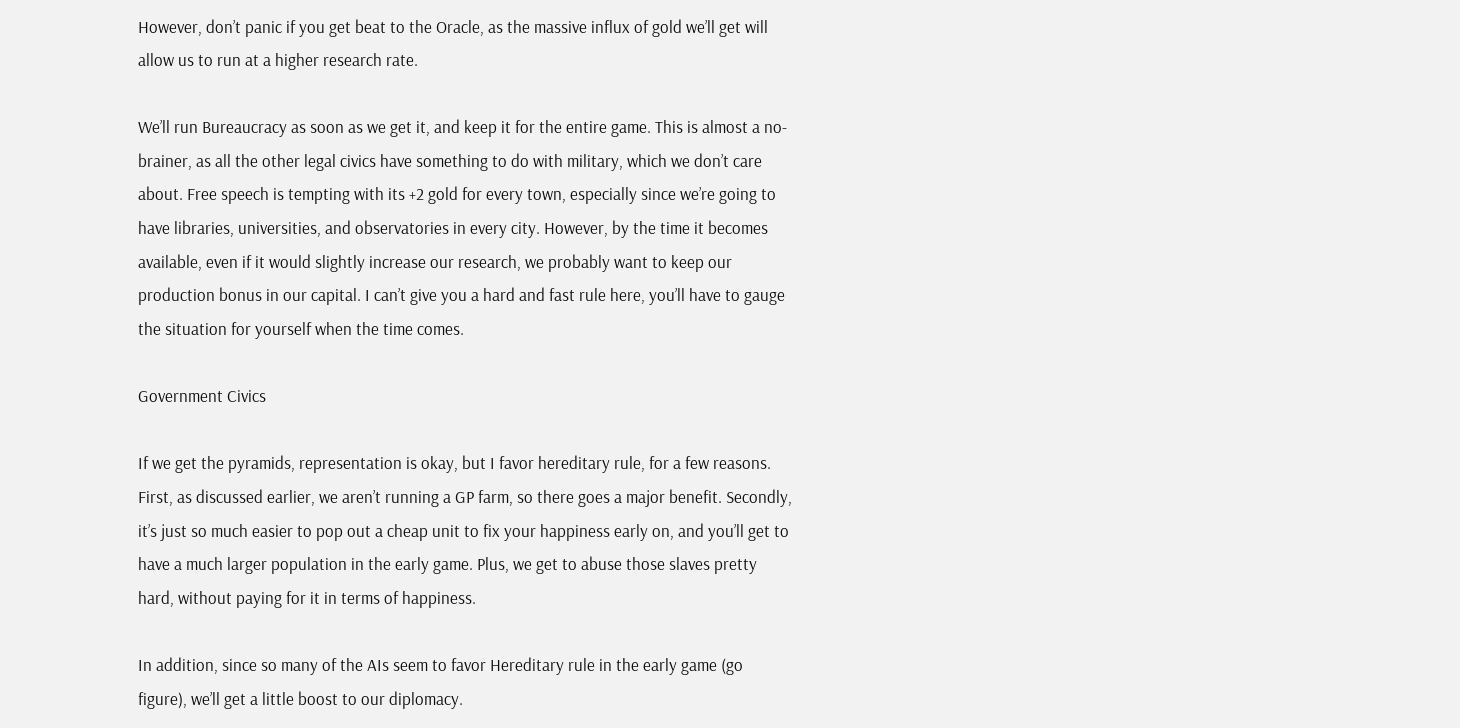However, don’t panic if you get beat to the Oracle, as the massive influx of gold we’ll get will allow us to run at a higher research rate.

We’ll run Bureaucracy as soon as we get it, and keep it for the entire game. This is almost a no-brainer, as all the other legal civics have something to do with military, which we don’t care about. Free speech is tempting with its +2 gold for every town, especially since we’re going to have libraries, universities, and observatories in every city. However, by the time it becomes available, even if it would slightly increase our research, we probably want to keep our production bonus in our capital. I can’t give you a hard and fast rule here, you’ll have to gauge the situation for yourself when the time comes.

Government Civics

If we get the pyramids, representation is okay, but I favor hereditary rule, for a few reasons. First, as discussed earlier, we aren’t running a GP farm, so there goes a major benefit. Secondly, it’s just so much easier to pop out a cheap unit to fix your happiness early on, and you’ll get to have a much larger population in the early game. Plus, we get to abuse those slaves pretty hard, without paying for it in terms of happiness.

In addition, since so many of the AIs seem to favor Hereditary rule in the early game (go figure), we’ll get a little boost to our diplomacy.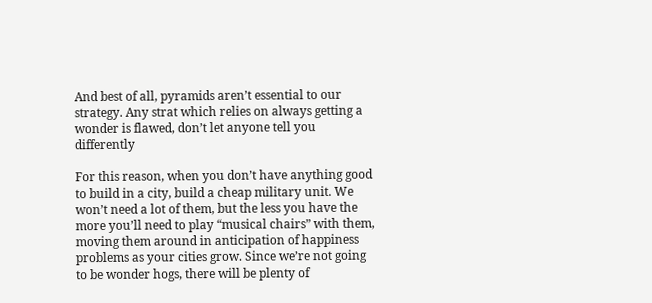And best of all, pyramids aren’t essential to our strategy. Any strat which relies on always getting a wonder is flawed, don’t let anyone tell you differently

For this reason, when you don’t have anything good to build in a city, build a cheap military unit. We won’t need a lot of them, but the less you have the more you’ll need to play “musical chairs” with them, moving them around in anticipation of happiness problems as your cities grow. Since we’re not going to be wonder hogs, there will be plenty of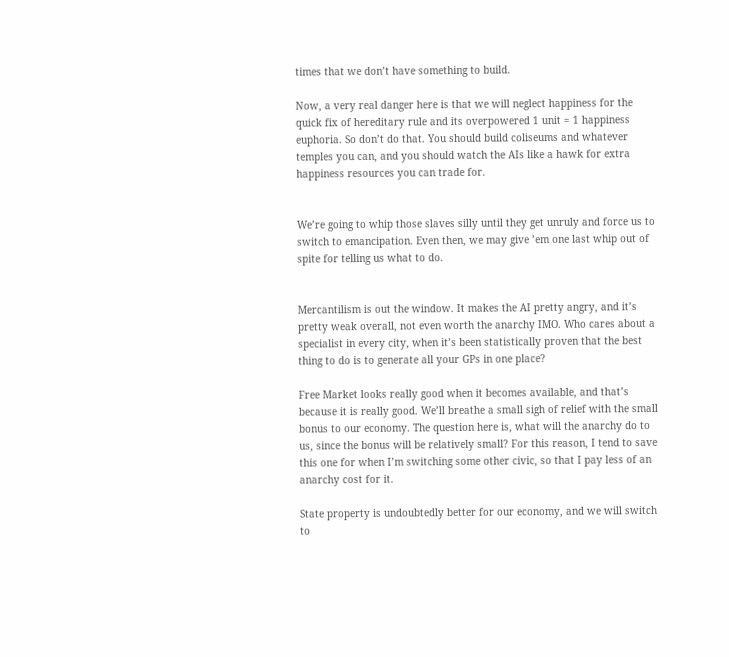times that we don’t have something to build.

Now, a very real danger here is that we will neglect happiness for the quick fix of hereditary rule and its overpowered 1 unit = 1 happiness euphoria. So don’t do that. You should build coliseums and whatever temples you can, and you should watch the AIs like a hawk for extra happiness resources you can trade for.


We’re going to whip those slaves silly until they get unruly and force us to switch to emancipation. Even then, we may give ’em one last whip out of spite for telling us what to do.


Mercantilism is out the window. It makes the AI pretty angry, and it’s pretty weak overall, not even worth the anarchy IMO. Who cares about a specialist in every city, when it’s been statistically proven that the best thing to do is to generate all your GPs in one place?

Free Market looks really good when it becomes available, and that’s because it is really good. We’ll breathe a small sigh of relief with the small bonus to our economy. The question here is, what will the anarchy do to us, since the bonus will be relatively small? For this reason, I tend to save this one for when I’m switching some other civic, so that I pay less of an anarchy cost for it.

State property is undoubtedly better for our economy, and we will switch to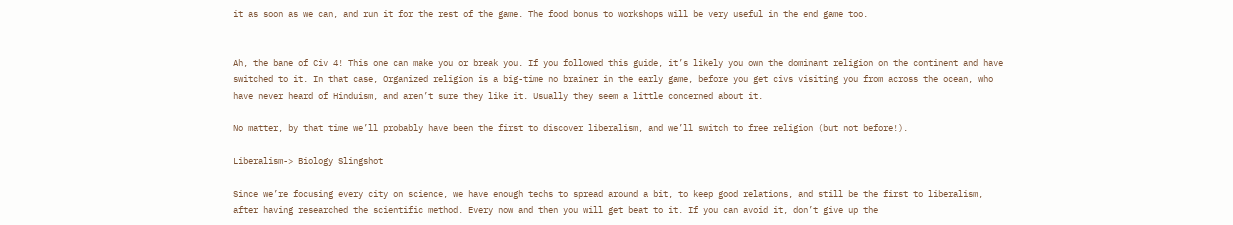it as soon as we can, and run it for the rest of the game. The food bonus to workshops will be very useful in the end game too.


Ah, the bane of Civ 4! This one can make you or break you. If you followed this guide, it’s likely you own the dominant religion on the continent and have switched to it. In that case, Organized religion is a big-time no brainer in the early game, before you get civs visiting you from across the ocean, who have never heard of Hinduism, and aren’t sure they like it. Usually they seem a little concerned about it.

No matter, by that time we’ll probably have been the first to discover liberalism, and we’ll switch to free religion (but not before!).

Liberalism-> Biology Slingshot

Since we’re focusing every city on science, we have enough techs to spread around a bit, to keep good relations, and still be the first to liberalism, after having researched the scientific method. Every now and then you will get beat to it. If you can avoid it, don’t give up the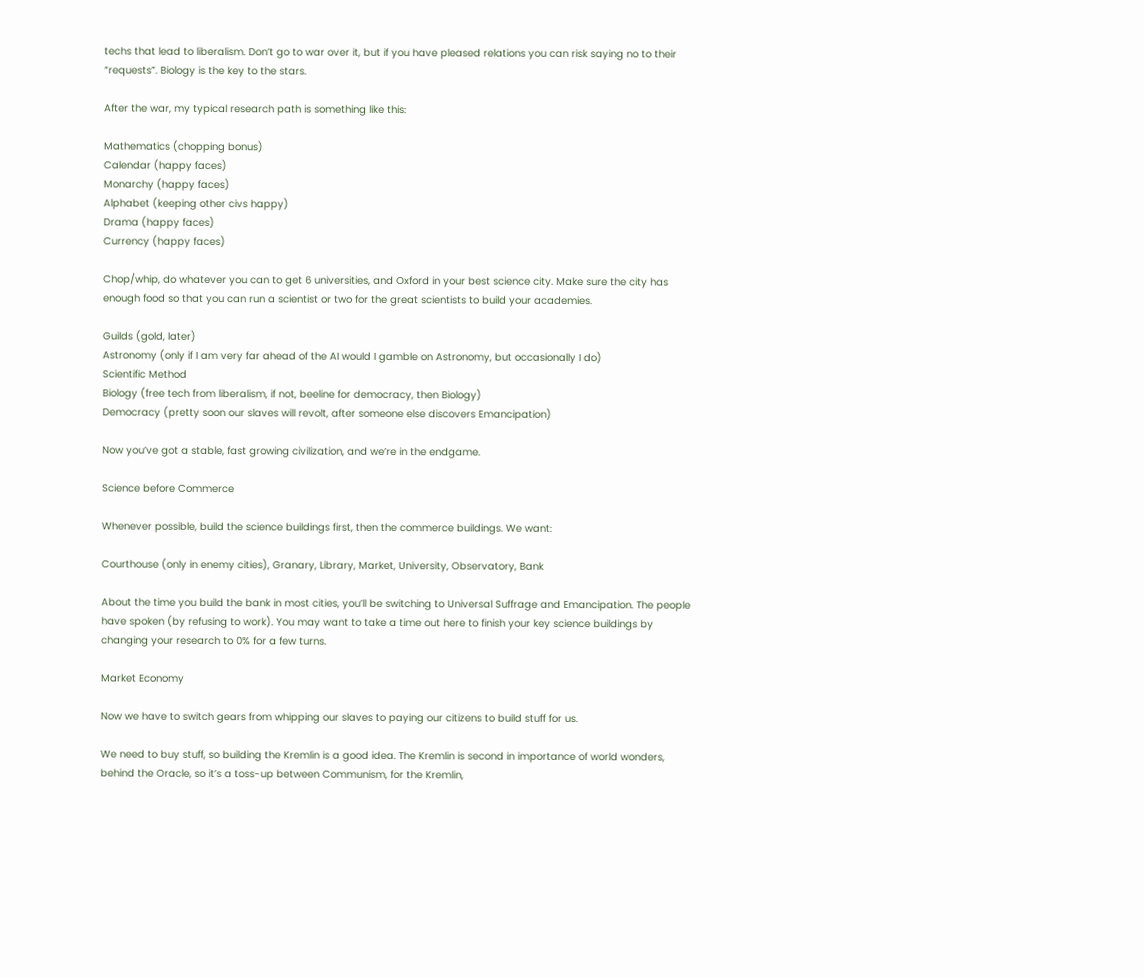techs that lead to liberalism. Don’t go to war over it, but if you have pleased relations you can risk saying no to their “requests”. Biology is the key to the stars.

After the war, my typical research path is something like this:

Mathematics (chopping bonus)
Calendar (happy faces)
Monarchy (happy faces)
Alphabet (keeping other civs happy)
Drama (happy faces)
Currency (happy faces)

Chop/whip, do whatever you can to get 6 universities, and Oxford in your best science city. Make sure the city has enough food so that you can run a scientist or two for the great scientists to build your academies.

Guilds (gold, later)
Astronomy (only if I am very far ahead of the AI would I gamble on Astronomy, but occasionally I do)
Scientific Method
Biology (free tech from liberalism, if not, beeline for democracy, then Biology)
Democracy (pretty soon our slaves will revolt, after someone else discovers Emancipation)

Now you’ve got a stable, fast growing civilization, and we’re in the endgame.

Science before Commerce

Whenever possible, build the science buildings first, then the commerce buildings. We want:

Courthouse (only in enemy cities), Granary, Library, Market, University, Observatory, Bank

About the time you build the bank in most cities, you’ll be switching to Universal Suffrage and Emancipation. The people have spoken (by refusing to work). You may want to take a time out here to finish your key science buildings by changing your research to 0% for a few turns.

Market Economy

Now we have to switch gears from whipping our slaves to paying our citizens to build stuff for us.

We need to buy stuff, so building the Kremlin is a good idea. The Kremlin is second in importance of world wonders, behind the Oracle, so it’s a toss-up between Communism, for the Kremlin,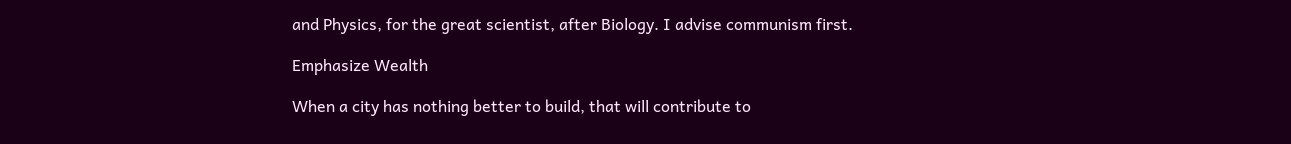and Physics, for the great scientist, after Biology. I advise communism first.

Emphasize Wealth

When a city has nothing better to build, that will contribute to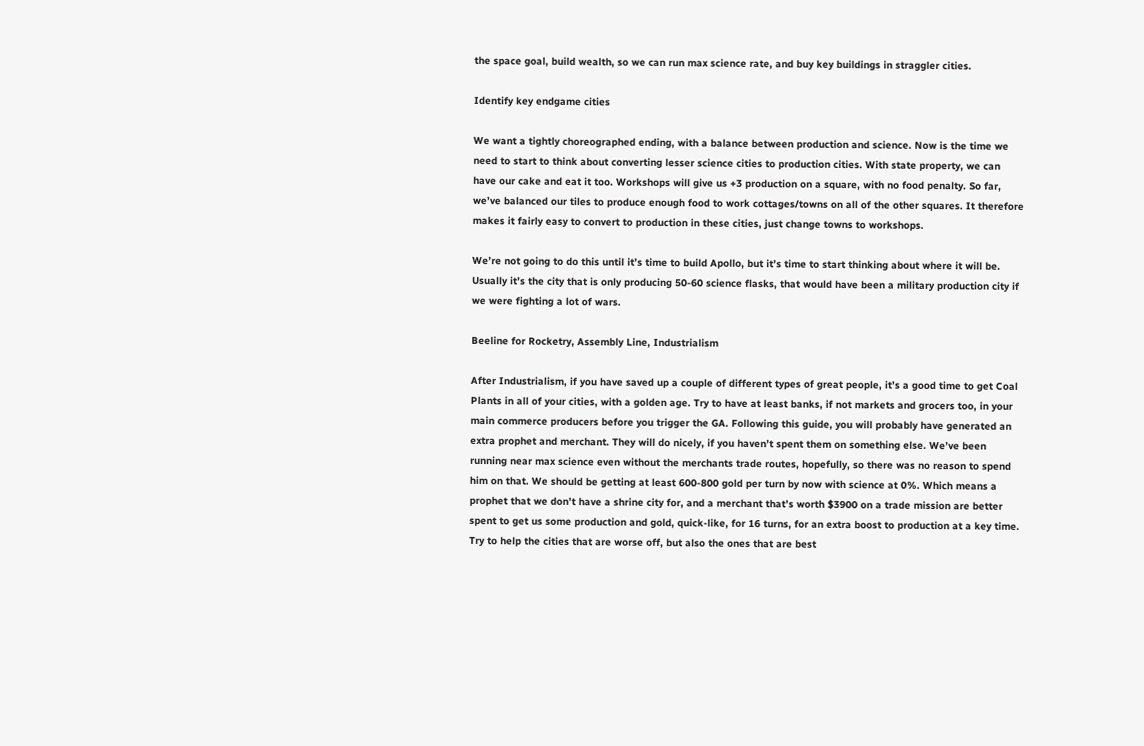the space goal, build wealth, so we can run max science rate, and buy key buildings in straggler cities.

Identify key endgame cities

We want a tightly choreographed ending, with a balance between production and science. Now is the time we need to start to think about converting lesser science cities to production cities. With state property, we can have our cake and eat it too. Workshops will give us +3 production on a square, with no food penalty. So far, we’ve balanced our tiles to produce enough food to work cottages/towns on all of the other squares. It therefore makes it fairly easy to convert to production in these cities, just change towns to workshops.

We’re not going to do this until it’s time to build Apollo, but it’s time to start thinking about where it will be. Usually it’s the city that is only producing 50-60 science flasks, that would have been a military production city if we were fighting a lot of wars.

Beeline for Rocketry, Assembly Line, Industrialism

After Industrialism, if you have saved up a couple of different types of great people, it’s a good time to get Coal Plants in all of your cities, with a golden age. Try to have at least banks, if not markets and grocers too, in your main commerce producers before you trigger the GA. Following this guide, you will probably have generated an extra prophet and merchant. They will do nicely, if you haven’t spent them on something else. We’ve been running near max science even without the merchants trade routes, hopefully, so there was no reason to spend him on that. We should be getting at least 600-800 gold per turn by now with science at 0%. Which means a prophet that we don’t have a shrine city for, and a merchant that’s worth $3900 on a trade mission are better spent to get us some production and gold, quick-like, for 16 turns, for an extra boost to production at a key time. Try to help the cities that are worse off, but also the ones that are best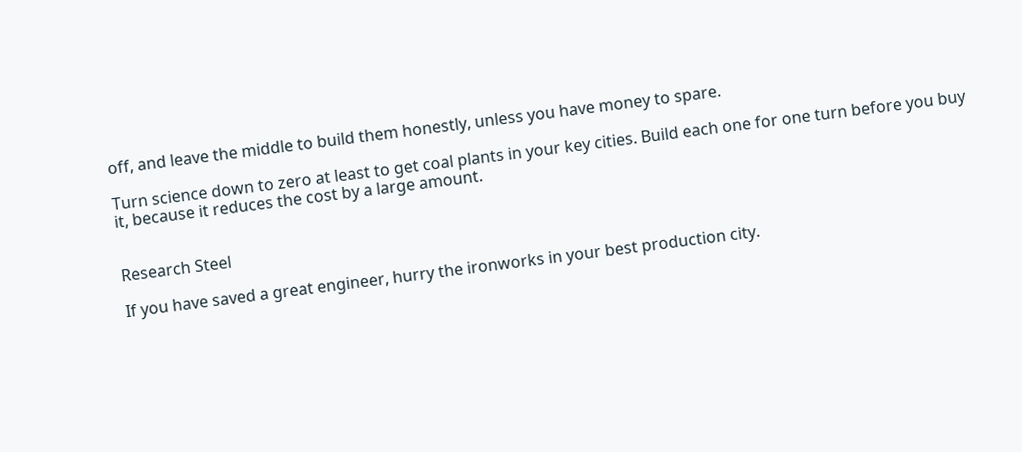off, and leave the middle to build them honestly, unless you have money to spare.

Turn science down to zero at least to get coal plants in your key cities. Build each one for one turn before you buy it, because it reduces the cost by a large amount.


Research Steel

If you have saved a great engineer, hurry the ironworks in your best production city.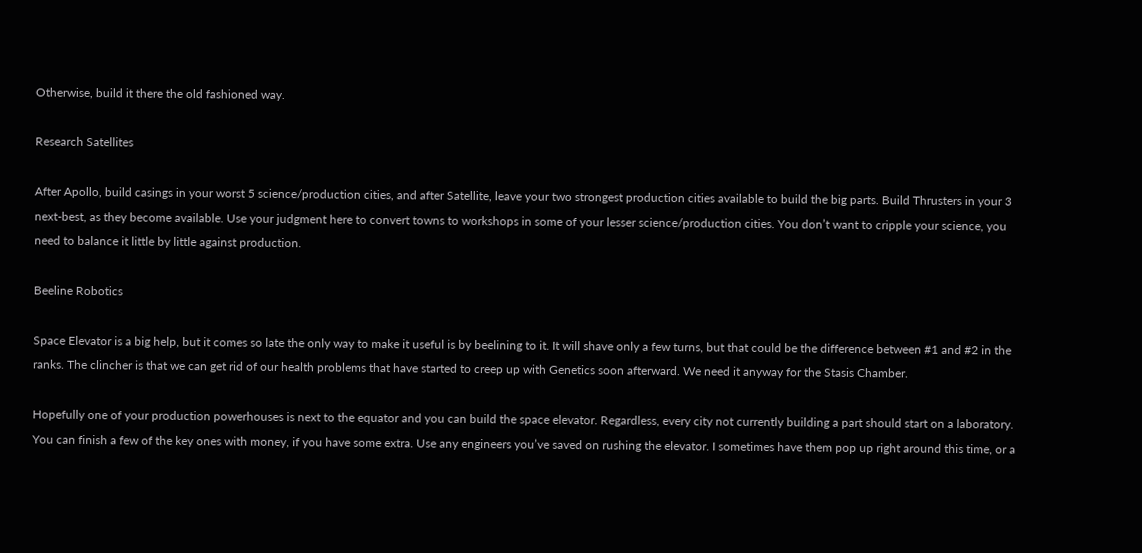Otherwise, build it there the old fashioned way.

Research Satellites

After Apollo, build casings in your worst 5 science/production cities, and after Satellite, leave your two strongest production cities available to build the big parts. Build Thrusters in your 3 next-best, as they become available. Use your judgment here to convert towns to workshops in some of your lesser science/production cities. You don’t want to cripple your science, you need to balance it little by little against production.

Beeline Robotics

Space Elevator is a big help, but it comes so late the only way to make it useful is by beelining to it. It will shave only a few turns, but that could be the difference between #1 and #2 in the ranks. The clincher is that we can get rid of our health problems that have started to creep up with Genetics soon afterward. We need it anyway for the Stasis Chamber.

Hopefully one of your production powerhouses is next to the equator and you can build the space elevator. Regardless, every city not currently building a part should start on a laboratory. You can finish a few of the key ones with money, if you have some extra. Use any engineers you’ve saved on rushing the elevator. I sometimes have them pop up right around this time, or a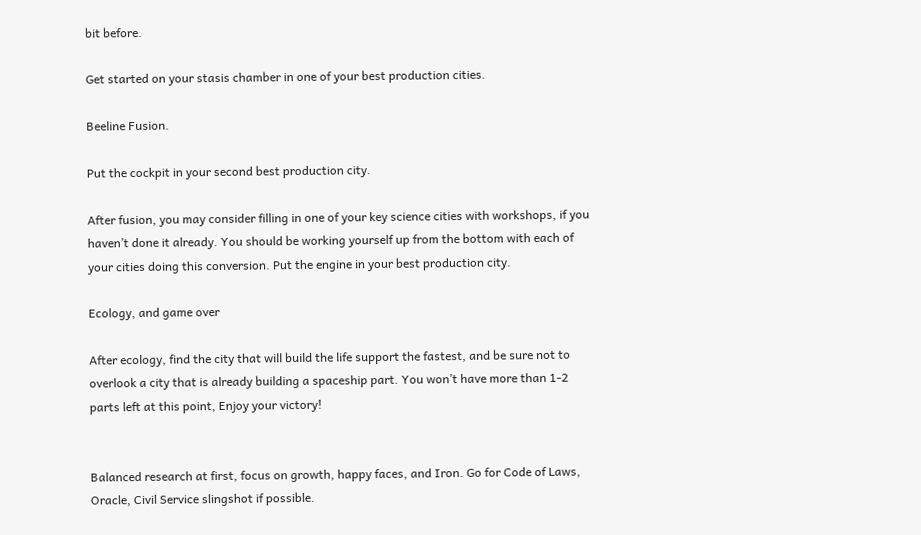bit before.

Get started on your stasis chamber in one of your best production cities.

Beeline Fusion.

Put the cockpit in your second best production city.

After fusion, you may consider filling in one of your key science cities with workshops, if you haven’t done it already. You should be working yourself up from the bottom with each of your cities doing this conversion. Put the engine in your best production city.

Ecology, and game over

After ecology, find the city that will build the life support the fastest, and be sure not to overlook a city that is already building a spaceship part. You won’t have more than 1-2 parts left at this point, Enjoy your victory!


Balanced research at first, focus on growth, happy faces, and Iron. Go for Code of Laws, Oracle, Civil Service slingshot if possible.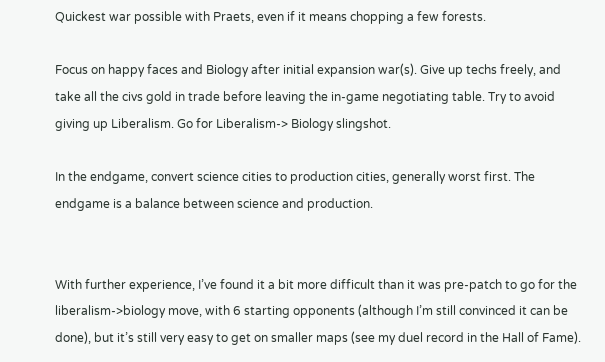Quickest war possible with Praets, even if it means chopping a few forests.

Focus on happy faces and Biology after initial expansion war(s). Give up techs freely, and take all the civs gold in trade before leaving the in-game negotiating table. Try to avoid giving up Liberalism. Go for Liberalism-> Biology slingshot.

In the endgame, convert science cities to production cities, generally worst first. The endgame is a balance between science and production.


With further experience, I’ve found it a bit more difficult than it was pre-patch to go for the liberalism->biology move, with 6 starting opponents (although I’m still convinced it can be done), but it’s still very easy to get on smaller maps (see my duel record in the Hall of Fame).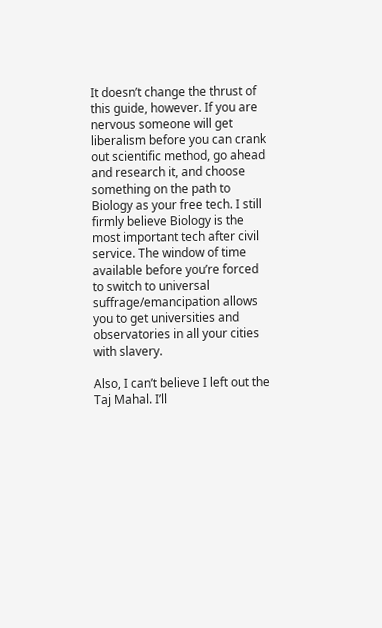It doesn’t change the thrust of this guide, however. If you are nervous someone will get liberalism before you can crank out scientific method, go ahead and research it, and choose something on the path to Biology as your free tech. I still firmly believe Biology is the most important tech after civil service. The window of time available before you’re forced to switch to universal suffrage/emancipation allows you to get universities and observatories in all your cities with slavery.

Also, I can’t believe I left out the Taj Mahal. I’ll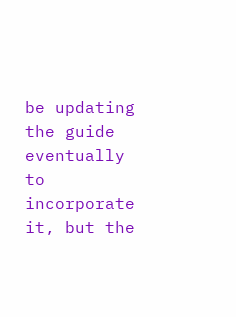be updating the guide eventually to incorporate it, but the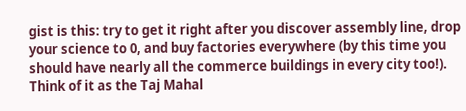gist is this: try to get it right after you discover assembly line, drop your science to 0, and buy factories everywhere (by this time you should have nearly all the commerce buildings in every city too!). Think of it as the Taj Mahal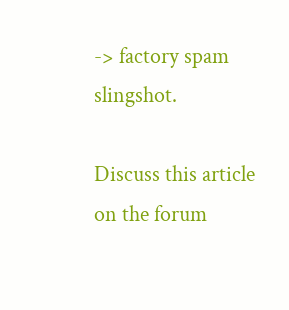-> factory spam slingshot.

Discuss this article on the forum